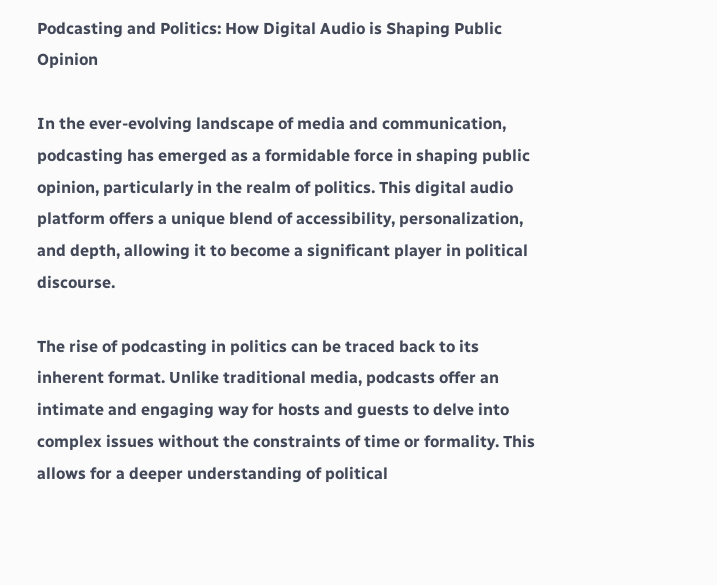Podcasting and Politics: How Digital Audio is Shaping Public Opinion

In the ever-evolving landscape of media and communication, podcasting has emerged as a formidable force in shaping public opinion, particularly in the realm of politics. This digital audio platform offers a unique blend of accessibility, personalization, and depth, allowing it to become a significant player in political discourse.

The rise of podcasting in politics can be traced back to its inherent format. Unlike traditional media, podcasts offer an intimate and engaging way for hosts and guests to delve into complex issues without the constraints of time or formality. This allows for a deeper understanding of political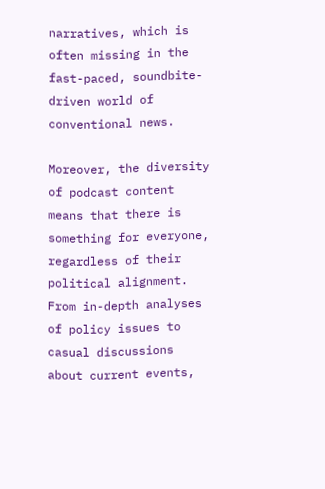narratives, which is often missing in the fast-paced, soundbite-driven world of conventional news.

Moreover, the diversity of podcast content means that there is something for everyone, regardless of their political alignment. From in-depth analyses of policy issues to casual discussions about current events,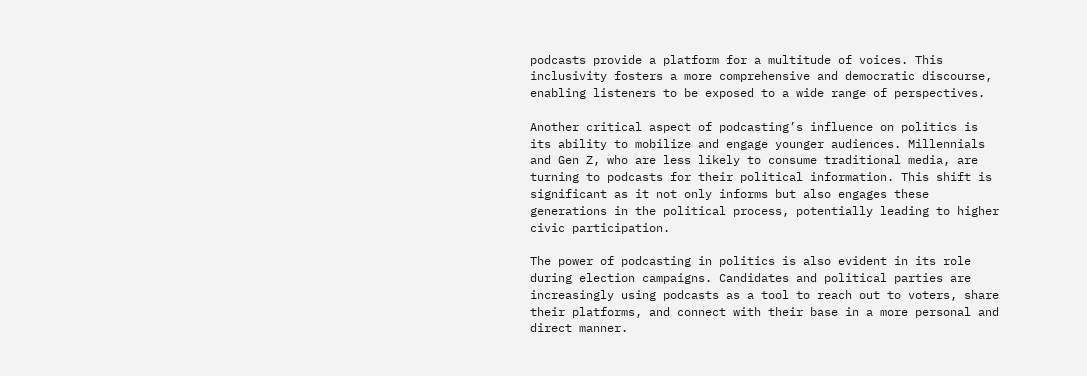podcasts provide a platform for a multitude of voices. This inclusivity fosters a more comprehensive and democratic discourse, enabling listeners to be exposed to a wide range of perspectives.

Another critical aspect of podcasting’s influence on politics is its ability to mobilize and engage younger audiences. Millennials and Gen Z, who are less likely to consume traditional media, are turning to podcasts for their political information. This shift is significant as it not only informs but also engages these generations in the political process, potentially leading to higher civic participation.

The power of podcasting in politics is also evident in its role during election campaigns. Candidates and political parties are increasingly using podcasts as a tool to reach out to voters, share their platforms, and connect with their base in a more personal and direct manner.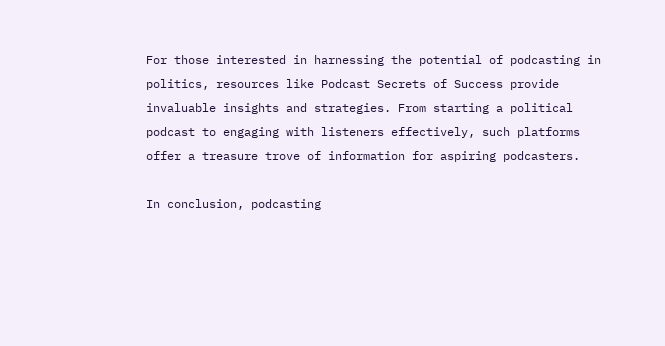For those interested in harnessing the potential of podcasting in politics, resources like Podcast Secrets of Success provide invaluable insights and strategies. From starting a political podcast to engaging with listeners effectively, such platforms offer a treasure trove of information for aspiring podcasters.

In conclusion, podcasting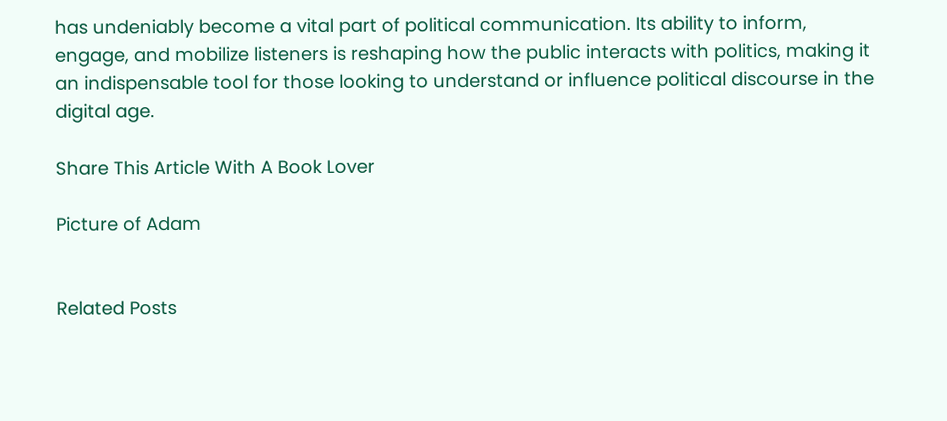has undeniably become a vital part of political communication. Its ability to inform, engage, and mobilize listeners is reshaping how the public interacts with politics, making it an indispensable tool for those looking to understand or influence political discourse in the digital age.

Share This Article With A Book Lover

Picture of Adam


Related Posts